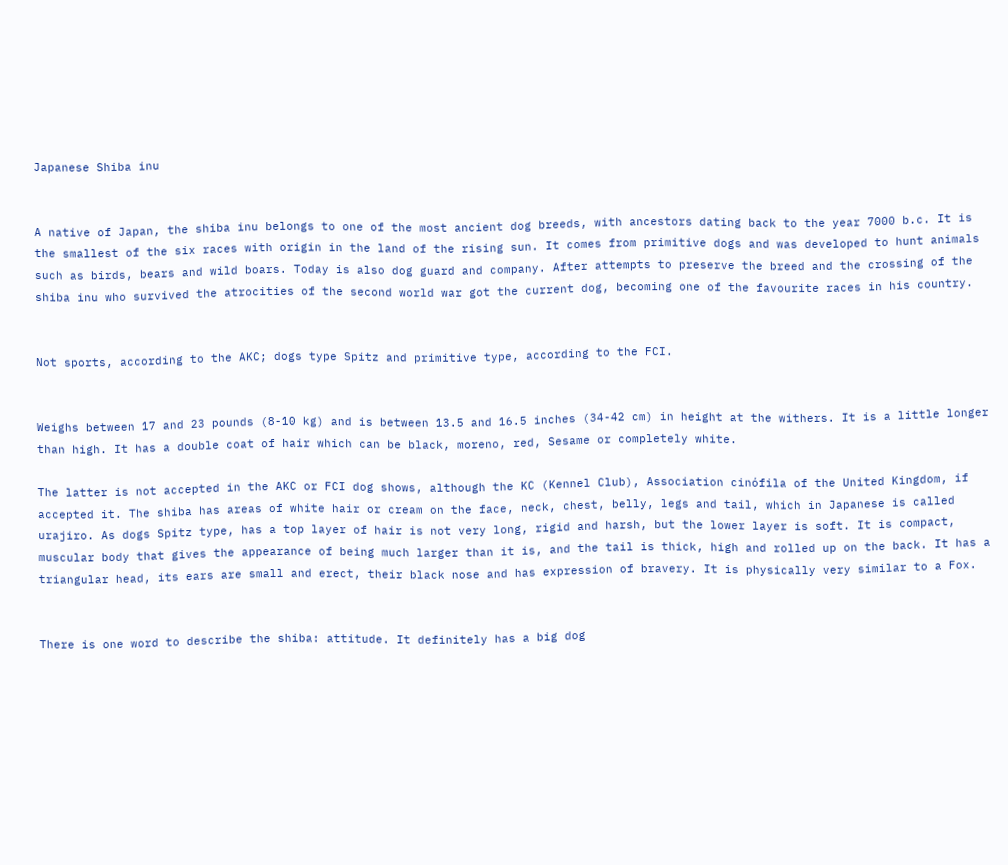Japanese Shiba inu


A native of Japan, the shiba inu belongs to one of the most ancient dog breeds, with ancestors dating back to the year 7000 b.c. It is the smallest of the six races with origin in the land of the rising sun. It comes from primitive dogs and was developed to hunt animals such as birds, bears and wild boars. Today is also dog guard and company. After attempts to preserve the breed and the crossing of the shiba inu who survived the atrocities of the second world war got the current dog, becoming one of the favourite races in his country.


Not sports, according to the AKC; dogs type Spitz and primitive type, according to the FCI.


Weighs between 17 and 23 pounds (8-10 kg) and is between 13.5 and 16.5 inches (34-42 cm) in height at the withers. It is a little longer than high. It has a double coat of hair which can be black, moreno, red, Sesame or completely white.

The latter is not accepted in the AKC or FCI dog shows, although the KC (Kennel Club), Association cinófila of the United Kingdom, if accepted it. The shiba has areas of white hair or cream on the face, neck, chest, belly, legs and tail, which in Japanese is called urajiro. As dogs Spitz type, has a top layer of hair is not very long, rigid and harsh, but the lower layer is soft. It is compact, muscular body that gives the appearance of being much larger than it is, and the tail is thick, high and rolled up on the back. It has a triangular head, its ears are small and erect, their black nose and has expression of bravery. It is physically very similar to a Fox.


There is one word to describe the shiba: attitude. It definitely has a big dog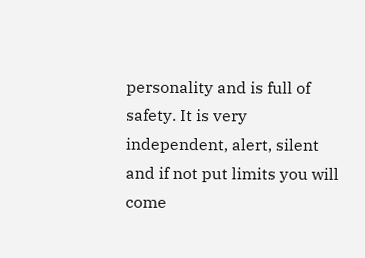personality and is full of safety. It is very independent, alert, silent and if not put limits you will come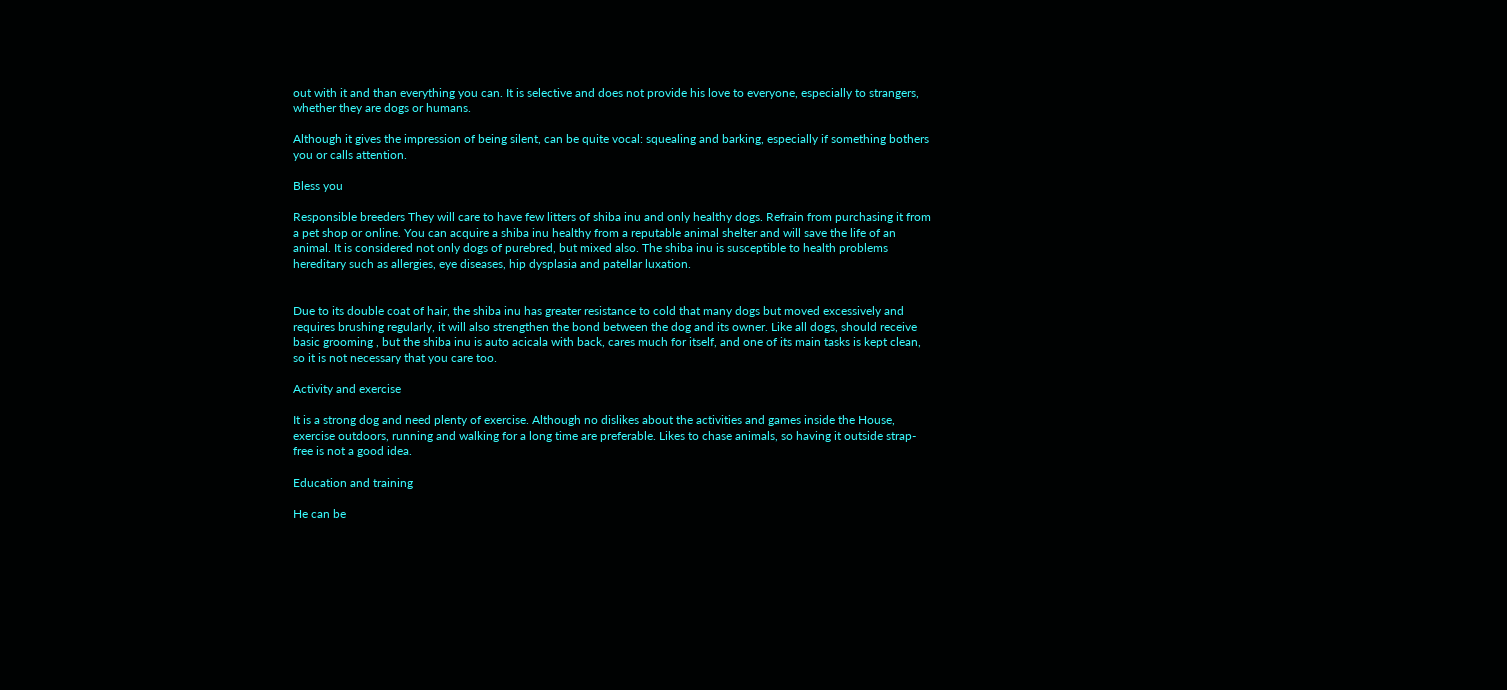out with it and than everything you can. It is selective and does not provide his love to everyone, especially to strangers, whether they are dogs or humans.

Although it gives the impression of being silent, can be quite vocal: squealing and barking, especially if something bothers you or calls attention.

Bless you

Responsible breeders They will care to have few litters of shiba inu and only healthy dogs. Refrain from purchasing it from a pet shop or online. You can acquire a shiba inu healthy from a reputable animal shelter and will save the life of an animal. It is considered not only dogs of purebred, but mixed also. The shiba inu is susceptible to health problems hereditary such as allergies, eye diseases, hip dysplasia and patellar luxation.


Due to its double coat of hair, the shiba inu has greater resistance to cold that many dogs but moved excessively and requires brushing regularly, it will also strengthen the bond between the dog and its owner. Like all dogs, should receive basic grooming , but the shiba inu is auto acicala with back, cares much for itself, and one of its main tasks is kept clean, so it is not necessary that you care too.

Activity and exercise

It is a strong dog and need plenty of exercise. Although no dislikes about the activities and games inside the House, exercise outdoors, running and walking for a long time are preferable. Likes to chase animals, so having it outside strap-free is not a good idea.

Education and training

He can be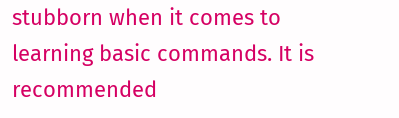stubborn when it comes to learning basic commands. It is recommended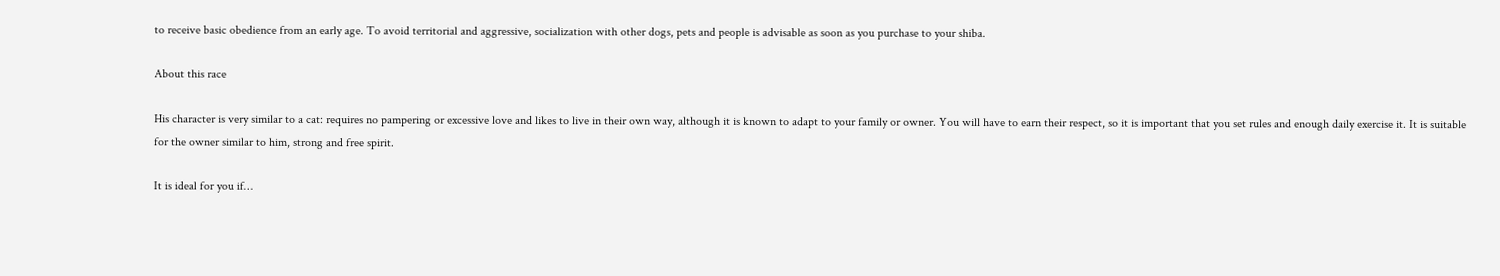to receive basic obedience from an early age. To avoid territorial and aggressive, socialization with other dogs, pets and people is advisable as soon as you purchase to your shiba.

About this race

His character is very similar to a cat: requires no pampering or excessive love and likes to live in their own way, although it is known to adapt to your family or owner. You will have to earn their respect, so it is important that you set rules and enough daily exercise it. It is suitable for the owner similar to him, strong and free spirit.

It is ideal for you if…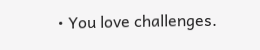• You love challenges.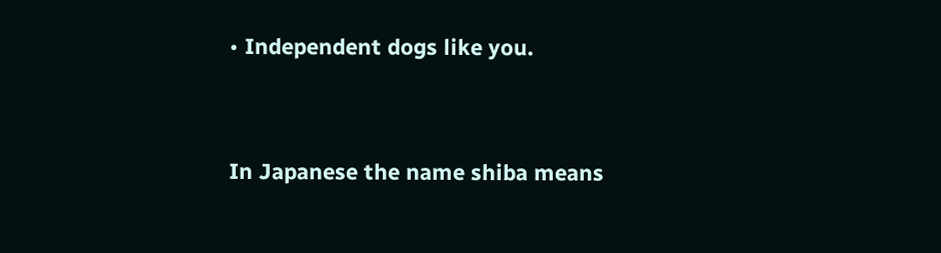• Independent dogs like you.


In Japanese the name shiba means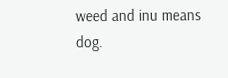weed and inu means dog.